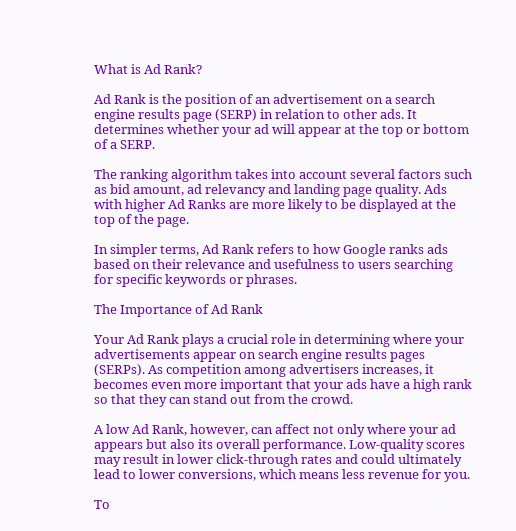What is Ad Rank?

Ad Rank is the position of an advertisement on a search engine results page (SERP) in relation to other ads. It determines whether your ad will appear at the top or bottom of a SERP.

The ranking algorithm takes into account several factors such as bid amount, ad relevancy and landing page quality. Ads with higher Ad Ranks are more likely to be displayed at the top of the page.

In simpler terms, Ad Rank refers to how Google ranks ads based on their relevance and usefulness to users searching for specific keywords or phrases.

The Importance of Ad Rank

Your Ad Rank plays a crucial role in determining where your advertisements appear on search engine results pages (SERPs). As competition among advertisers increases, it becomes even more important that your ads have a high rank so that they can stand out from the crowd.

A low Ad Rank, however, can affect not only where your ad appears but also its overall performance. Low-quality scores may result in lower click-through rates and could ultimately lead to lower conversions, which means less revenue for you.

To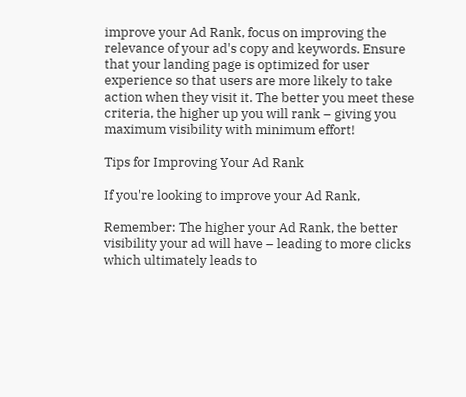improve your Ad Rank, focus on improving the relevance of your ad's copy and keywords. Ensure that your landing page is optimized for user experience so that users are more likely to take action when they visit it. The better you meet these criteria, the higher up you will rank – giving you maximum visibility with minimum effort!

Tips for Improving Your Ad Rank

If you're looking to improve your Ad Rank,

Remember: The higher your Ad Rank, the better visibility your ad will have – leading to more clicks which ultimately leads to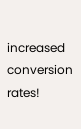increased conversion rates!